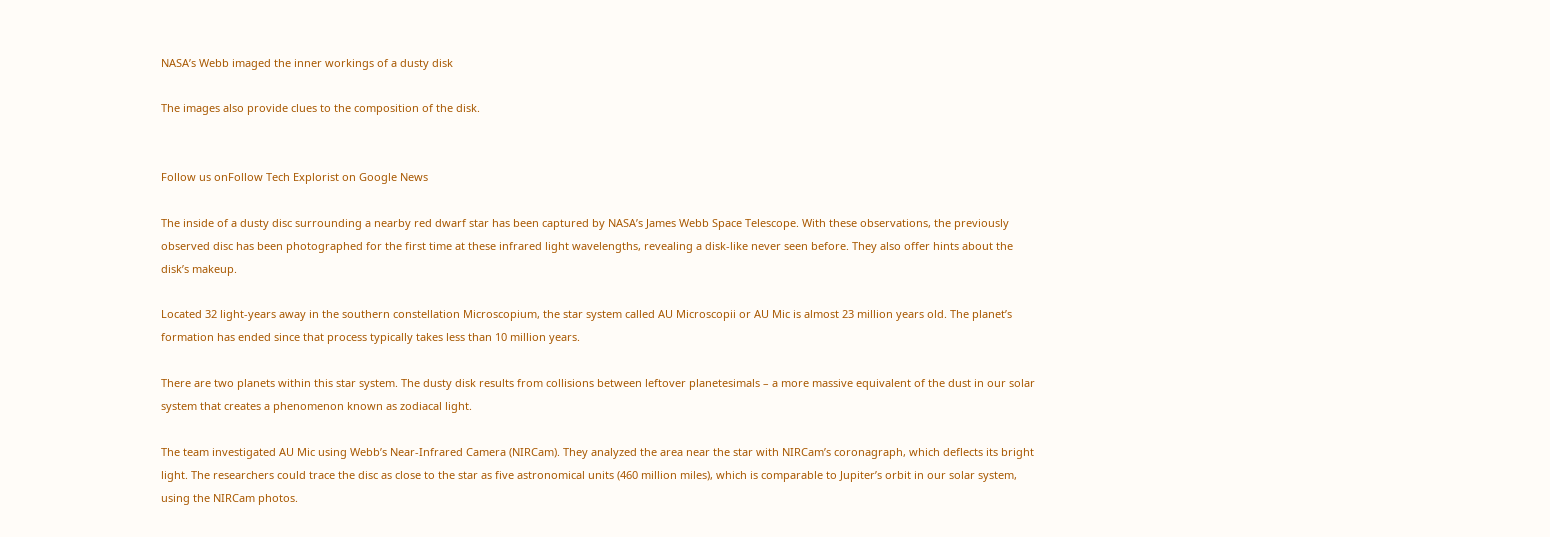NASA’s Webb imaged the inner workings of a dusty disk

The images also provide clues to the composition of the disk.


Follow us onFollow Tech Explorist on Google News

The inside of a dusty disc surrounding a nearby red dwarf star has been captured by NASA’s James Webb Space Telescope. With these observations, the previously observed disc has been photographed for the first time at these infrared light wavelengths, revealing a disk-like never seen before. They also offer hints about the disk’s makeup.

Located 32 light-years away in the southern constellation Microscopium, the star system called AU Microscopii or AU Mic is almost 23 million years old. The planet’s formation has ended since that process typically takes less than 10 million years.

There are two planets within this star system. The dusty disk results from collisions between leftover planetesimals – a more massive equivalent of the dust in our solar system that creates a phenomenon known as zodiacal light.

The team investigated AU Mic using Webb’s Near-Infrared Camera (NIRCam). They analyzed the area near the star with NIRCam’s coronagraph, which deflects its bright light. The researchers could trace the disc as close to the star as five astronomical units (460 million miles), which is comparable to Jupiter’s orbit in our solar system, using the NIRCam photos.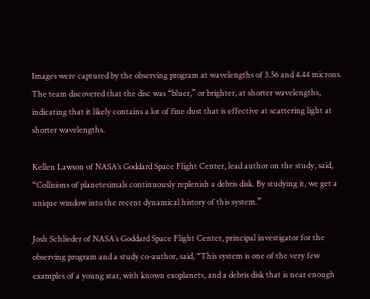Images were captured by the observing program at wavelengths of 3.56 and 4.44 microns. The team discovered that the disc was “bluer,” or brighter, at shorter wavelengths, indicating that it likely contains a lot of fine dust that is effective at scattering light at shorter wavelengths.

Kellen Lawson of NASA’s Goddard Space Flight Center, lead author on the study, said, “Collisions of planetesimals continuously replenish a debris disk. By studying it, we get a unique window into the recent dynamical history of this system.”

Josh Schlieder of NASA’s Goddard Space Flight Center, principal investigator for the observing program and a study co-author, said, “This system is one of the very few examples of a young star, with known exoplanets, and a debris disk that is near enough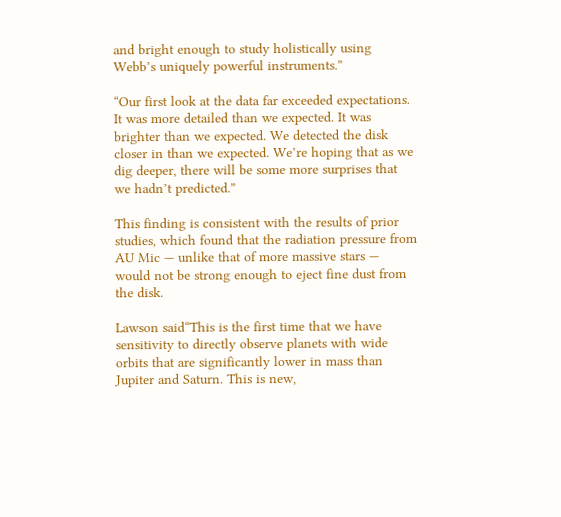and bright enough to study holistically using Webb’s uniquely powerful instruments.”

“Our first look at the data far exceeded expectations. It was more detailed than we expected. It was brighter than we expected. We detected the disk closer in than we expected. We’re hoping that as we dig deeper, there will be some more surprises that we hadn’t predicted.”

This finding is consistent with the results of prior studies, which found that the radiation pressure from AU Mic — unlike that of more massive stars — would not be strong enough to eject fine dust from the disk.

Lawson said“This is the first time that we have sensitivity to directly observe planets with wide orbits that are significantly lower in mass than Jupiter and Saturn. This is new,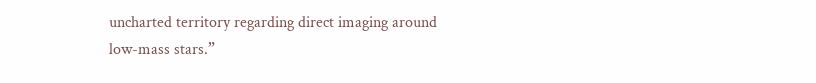uncharted territory regarding direct imaging around low-mass stars.”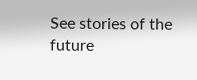See stories of the future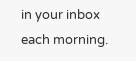in your inbox each morning.